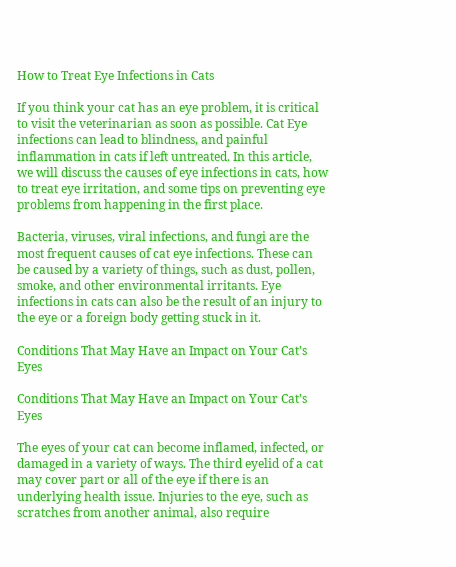How to Treat Eye Infections in Cats

If you think your cat has an eye problem, it is critical to visit the veterinarian as soon as possible. Cat Eye infections can lead to blindness, and painful inflammation in cats if left untreated. In this article, we will discuss the causes of eye infections in cats, how to treat eye irritation, and some tips on preventing eye problems from happening in the first place.

Bacteria, viruses, viral infections, and fungi are the most frequent causes of cat eye infections. These can be caused by a variety of things, such as dust, pollen, smoke, and other environmental irritants. Eye infections in cats can also be the result of an injury to the eye or a foreign body getting stuck in it.

Conditions That May Have an Impact on Your Cat’s Eyes

Conditions That May Have an Impact on Your Cat’s Eyes

The eyes of your cat can become inflamed, infected, or damaged in a variety of ways. The third eyelid of a cat may cover part or all of the eye if there is an underlying health issue. Injuries to the eye, such as scratches from another animal, also require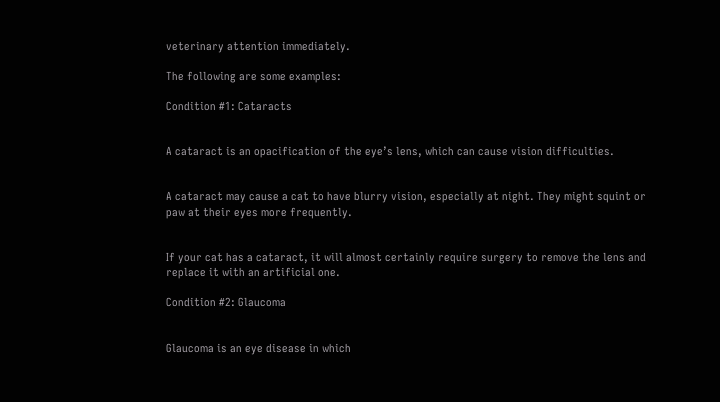veterinary attention immediately.

The following are some examples:

Condition #1: Cataracts


A cataract is an opacification of the eye’s lens, which can cause vision difficulties.


A cataract may cause a cat to have blurry vision, especially at night. They might squint or paw at their eyes more frequently.


If your cat has a cataract, it will almost certainly require surgery to remove the lens and replace it with an artificial one.

Condition #2: Glaucoma


Glaucoma is an eye disease in which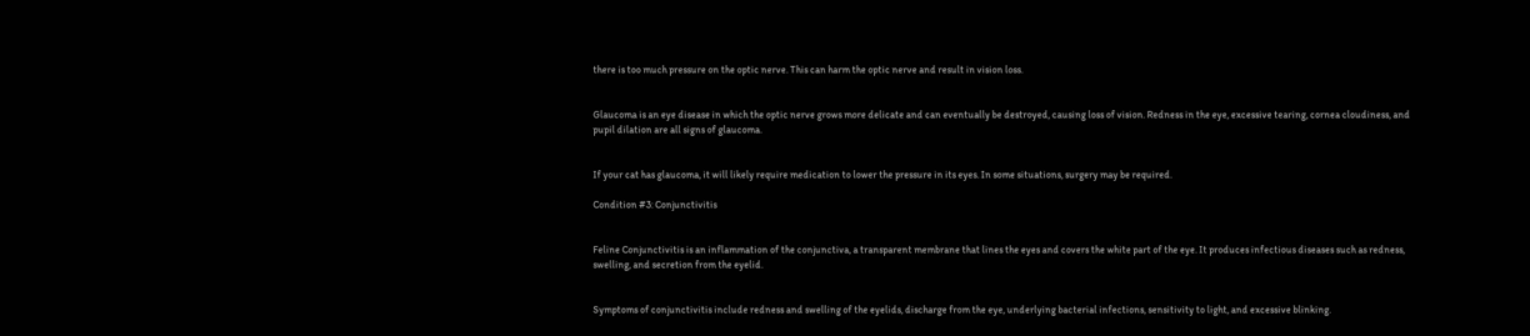there is too much pressure on the optic nerve. This can harm the optic nerve and result in vision loss.


Glaucoma is an eye disease in which the optic nerve grows more delicate and can eventually be destroyed, causing loss of vision. Redness in the eye, excessive tearing, cornea cloudiness, and pupil dilation are all signs of glaucoma.


If your cat has glaucoma, it will likely require medication to lower the pressure in its eyes. In some situations, surgery may be required.

Condition #3: Conjunctivitis


Feline Conjunctivitis is an inflammation of the conjunctiva, a transparent membrane that lines the eyes and covers the white part of the eye. It produces infectious diseases such as redness, swelling, and secretion from the eyelid.


Symptoms of conjunctivitis include redness and swelling of the eyelids, discharge from the eye, underlying bacterial infections, sensitivity to light, and excessive blinking.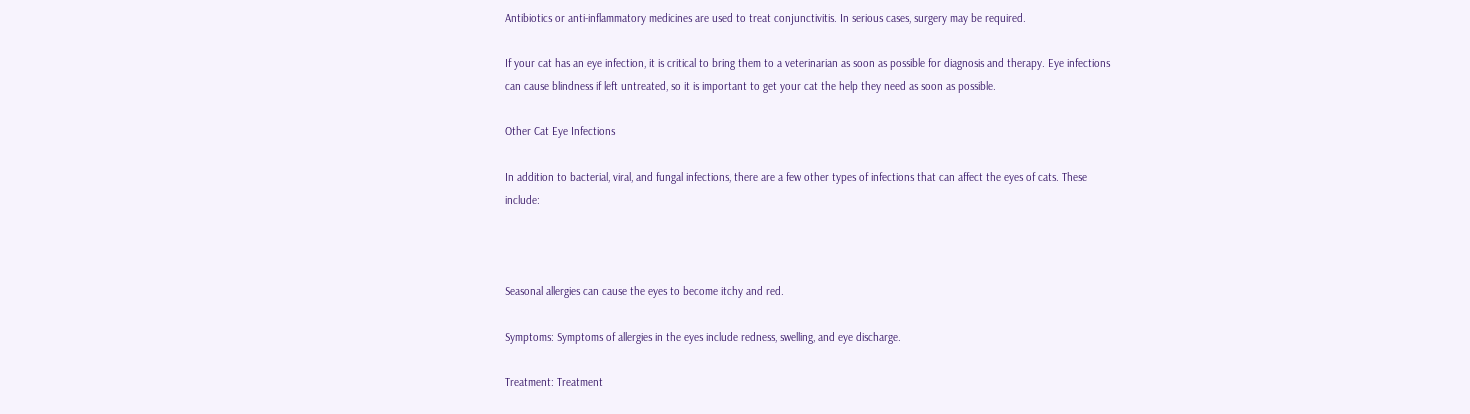Antibiotics or anti-inflammatory medicines are used to treat conjunctivitis. In serious cases, surgery may be required.

If your cat has an eye infection, it is critical to bring them to a veterinarian as soon as possible for diagnosis and therapy. Eye infections can cause blindness if left untreated, so it is important to get your cat the help they need as soon as possible.

Other Cat Eye Infections

In addition to bacterial, viral, and fungal infections, there are a few other types of infections that can affect the eyes of cats. These include:



Seasonal allergies can cause the eyes to become itchy and red.

Symptoms: Symptoms of allergies in the eyes include redness, swelling, and eye discharge.

Treatment: Treatment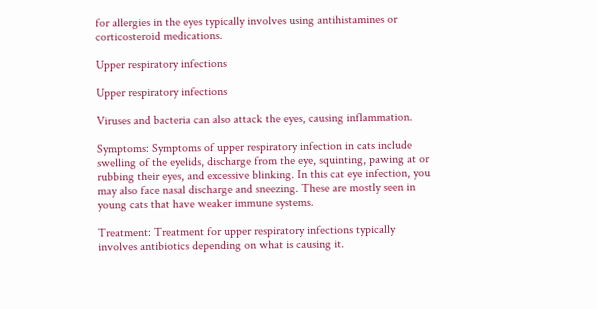for allergies in the eyes typically involves using antihistamines or corticosteroid medications.

Upper respiratory infections

Upper respiratory infections

Viruses and bacteria can also attack the eyes, causing inflammation.

Symptoms: Symptoms of upper respiratory infection in cats include swelling of the eyelids, discharge from the eye, squinting, pawing at or rubbing their eyes, and excessive blinking. In this cat eye infection, you may also face nasal discharge and sneezing. These are mostly seen in young cats that have weaker immune systems.

Treatment: Treatment for upper respiratory infections typically involves antibiotics depending on what is causing it.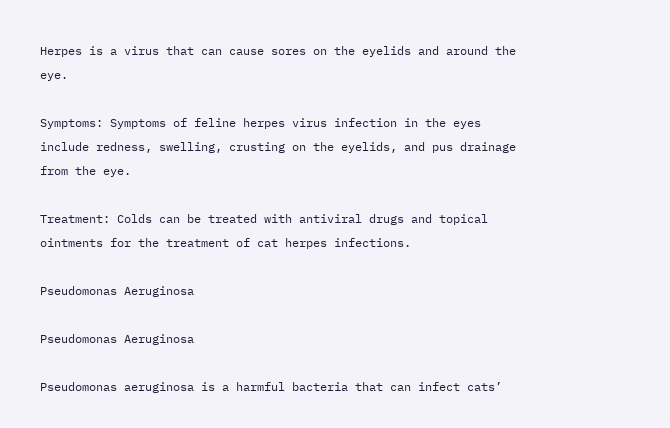Herpes is a virus that can cause sores on the eyelids and around the eye.

Symptoms: Symptoms of feline herpes virus infection in the eyes include redness, swelling, crusting on the eyelids, and pus drainage from the eye.

Treatment: Colds can be treated with antiviral drugs and topical ointments for the treatment of cat herpes infections.

Pseudomonas Aeruginosa

Pseudomonas Aeruginosa

Pseudomonas aeruginosa is a harmful bacteria that can infect cats’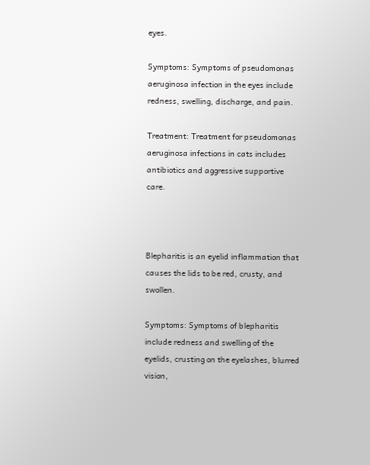eyes.

Symptoms: Symptoms of pseudomonas aeruginosa infection in the eyes include redness, swelling, discharge, and pain.

Treatment: Treatment for pseudomonas aeruginosa infections in cats includes antibiotics and aggressive supportive care.



Blepharitis is an eyelid inflammation that causes the lids to be red, crusty, and swollen.

Symptoms: Symptoms of blepharitis include redness and swelling of the eyelids, crusting on the eyelashes, blurred vision,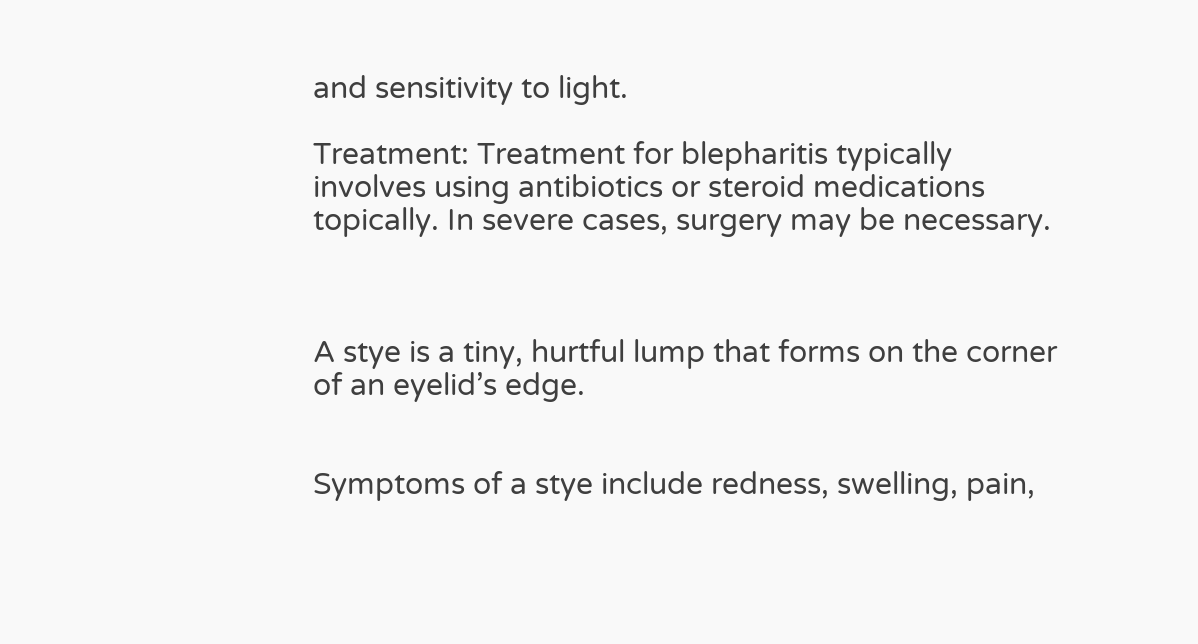and sensitivity to light.

Treatment: Treatment for blepharitis typically involves using antibiotics or steroid medications topically. In severe cases, surgery may be necessary.



A stye is a tiny, hurtful lump that forms on the corner of an eyelid’s edge.


Symptoms of a stye include redness, swelling, pain,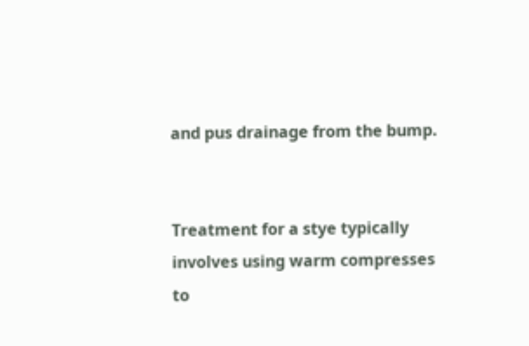and pus drainage from the bump.


Treatment for a stye typically involves using warm compresses to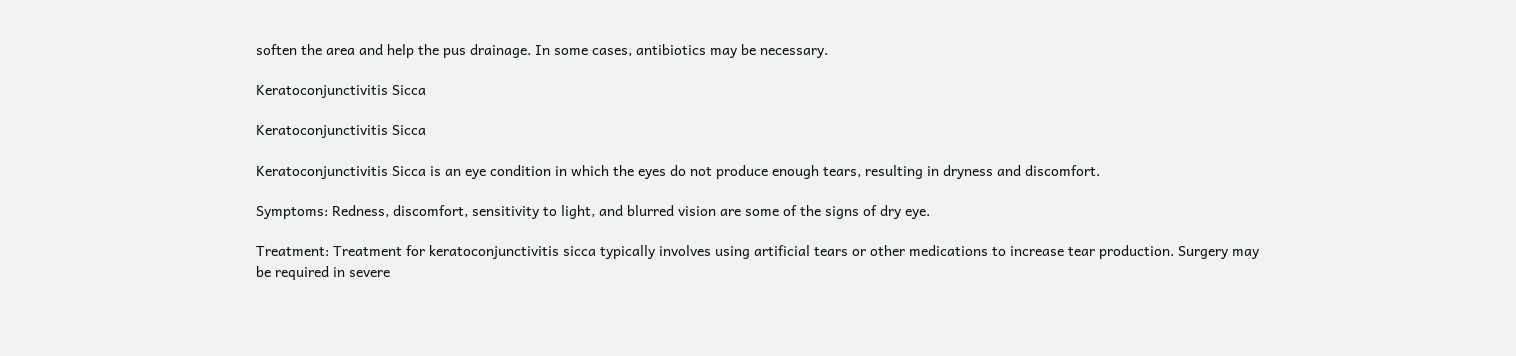soften the area and help the pus drainage. In some cases, antibiotics may be necessary.

Keratoconjunctivitis Sicca

Keratoconjunctivitis Sicca

Keratoconjunctivitis Sicca is an eye condition in which the eyes do not produce enough tears, resulting in dryness and discomfort.

Symptoms: Redness, discomfort, sensitivity to light, and blurred vision are some of the signs of dry eye.

Treatment: Treatment for keratoconjunctivitis sicca typically involves using artificial tears or other medications to increase tear production. Surgery may be required in severe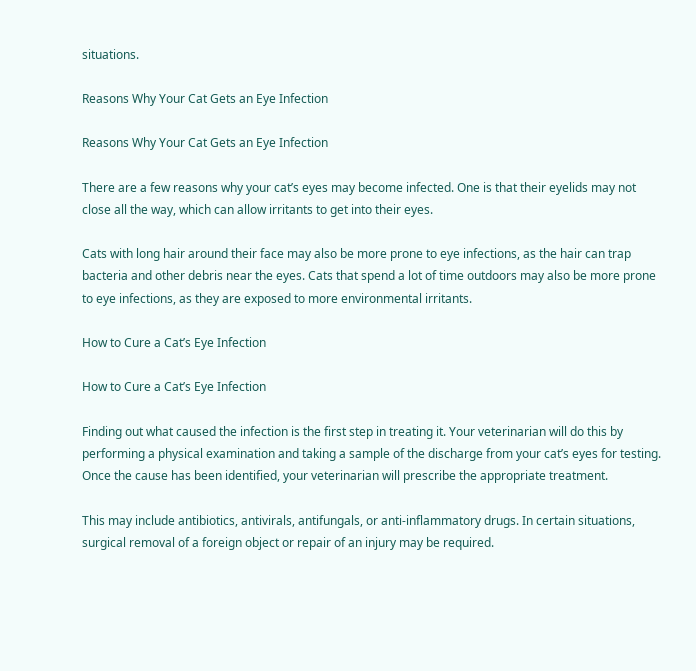situations.

Reasons Why Your Cat Gets an Eye Infection

Reasons Why Your Cat Gets an Eye Infection

There are a few reasons why your cat’s eyes may become infected. One is that their eyelids may not close all the way, which can allow irritants to get into their eyes.

Cats with long hair around their face may also be more prone to eye infections, as the hair can trap bacteria and other debris near the eyes. Cats that spend a lot of time outdoors may also be more prone to eye infections, as they are exposed to more environmental irritants.

How to Cure a Cat’s Eye Infection

How to Cure a Cat’s Eye Infection

Finding out what caused the infection is the first step in treating it. Your veterinarian will do this by performing a physical examination and taking a sample of the discharge from your cat’s eyes for testing. Once the cause has been identified, your veterinarian will prescribe the appropriate treatment.

This may include antibiotics, antivirals, antifungals, or anti-inflammatory drugs. In certain situations, surgical removal of a foreign object or repair of an injury may be required.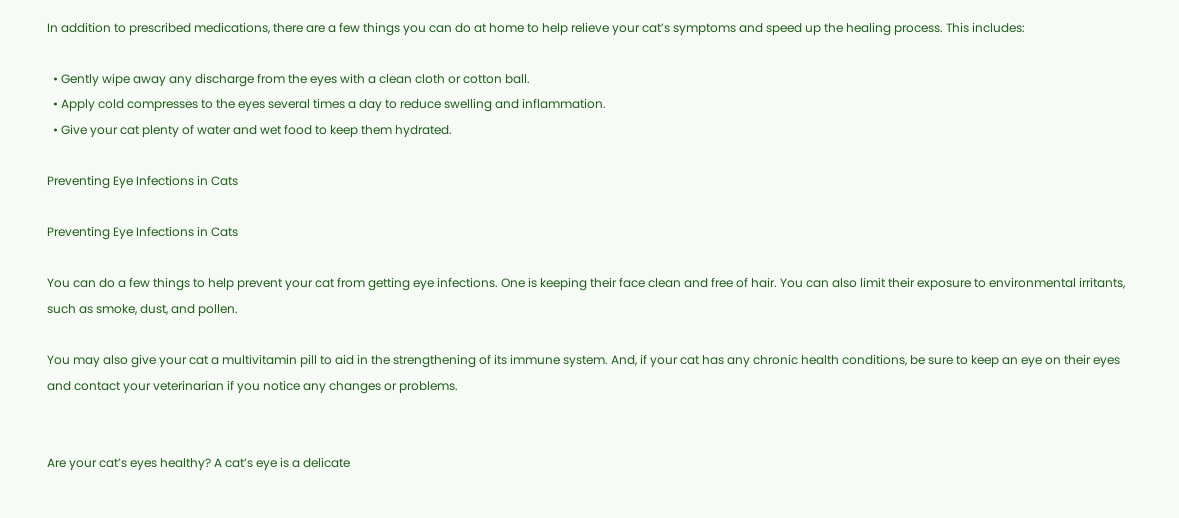In addition to prescribed medications, there are a few things you can do at home to help relieve your cat’s symptoms and speed up the healing process. This includes:

  • Gently wipe away any discharge from the eyes with a clean cloth or cotton ball.
  • Apply cold compresses to the eyes several times a day to reduce swelling and inflammation.
  • Give your cat plenty of water and wet food to keep them hydrated.

Preventing Eye Infections in Cats

Preventing Eye Infections in Cats

You can do a few things to help prevent your cat from getting eye infections. One is keeping their face clean and free of hair. You can also limit their exposure to environmental irritants, such as smoke, dust, and pollen.

You may also give your cat a multivitamin pill to aid in the strengthening of its immune system. And, if your cat has any chronic health conditions, be sure to keep an eye on their eyes and contact your veterinarian if you notice any changes or problems.


Are your cat’s eyes healthy? A cat’s eye is a delicate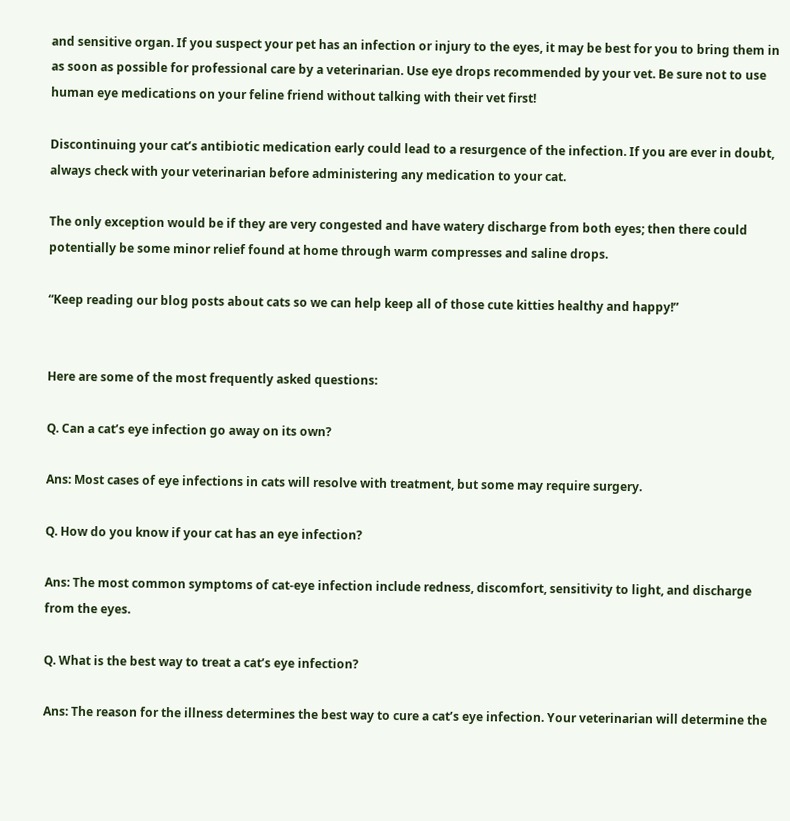and sensitive organ. If you suspect your pet has an infection or injury to the eyes, it may be best for you to bring them in as soon as possible for professional care by a veterinarian. Use eye drops recommended by your vet. Be sure not to use human eye medications on your feline friend without talking with their vet first!

Discontinuing your cat’s antibiotic medication early could lead to a resurgence of the infection. If you are ever in doubt, always check with your veterinarian before administering any medication to your cat.

The only exception would be if they are very congested and have watery discharge from both eyes; then there could potentially be some minor relief found at home through warm compresses and saline drops.

“Keep reading our blog posts about cats so we can help keep all of those cute kitties healthy and happy!”


Here are some of the most frequently asked questions:

Q. Can a cat’s eye infection go away on its own?

Ans: Most cases of eye infections in cats will resolve with treatment, but some may require surgery.

Q. How do you know if your cat has an eye infection?

Ans: The most common symptoms of cat-eye infection include redness, discomfort, sensitivity to light, and discharge from the eyes.

Q. What is the best way to treat a cat’s eye infection?

Ans: The reason for the illness determines the best way to cure a cat’s eye infection. Your veterinarian will determine the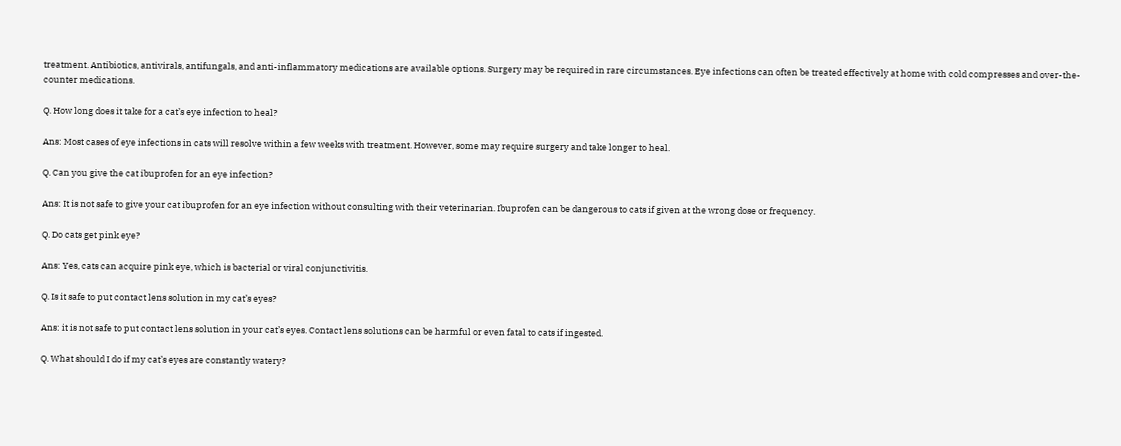treatment. Antibiotics, antivirals, antifungals, and anti-inflammatory medications are available options. Surgery may be required in rare circumstances. Eye infections can often be treated effectively at home with cold compresses and over-the-counter medications.

Q. How long does it take for a cat’s eye infection to heal?

Ans: Most cases of eye infections in cats will resolve within a few weeks with treatment. However, some may require surgery and take longer to heal.

Q. Can you give the cat ibuprofen for an eye infection?

Ans: It is not safe to give your cat ibuprofen for an eye infection without consulting with their veterinarian. Ibuprofen can be dangerous to cats if given at the wrong dose or frequency.

Q. Do cats get pink eye?

Ans: Yes, cats can acquire pink eye, which is bacterial or viral conjunctivitis.

Q. Is it safe to put contact lens solution in my cat’s eyes?

Ans: it is not safe to put contact lens solution in your cat’s eyes. Contact lens solutions can be harmful or even fatal to cats if ingested.

Q. What should I do if my cat’s eyes are constantly watery?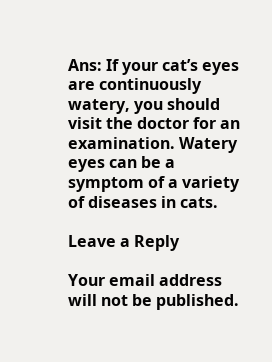Ans: If your cat’s eyes are continuously watery, you should visit the doctor for an examination. Watery eyes can be a symptom of a variety of diseases in cats.

Leave a Reply

Your email address will not be published.